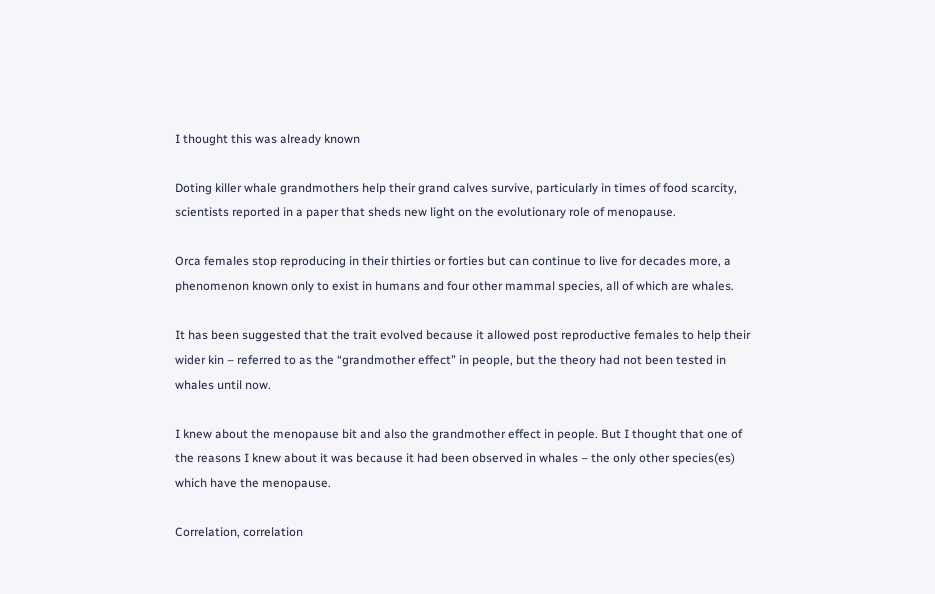I thought this was already known

Doting killer whale grandmothers help their grand calves survive, particularly in times of food scarcity, scientists reported in a paper that sheds new light on the evolutionary role of menopause.

Orca females stop reproducing in their thirties or forties but can continue to live for decades more, a phenomenon known only to exist in humans and four other mammal species, all of which are whales.

It has been suggested that the trait evolved because it allowed post reproductive females to help their wider kin – referred to as the “grandmother effect” in people, but the theory had not been tested in whales until now.

I knew about the menopause bit and also the grandmother effect in people. But I thought that one of the reasons I knew about it was because it had been observed in whales – the only other species(es) which have the menopause.

Correlation, correlation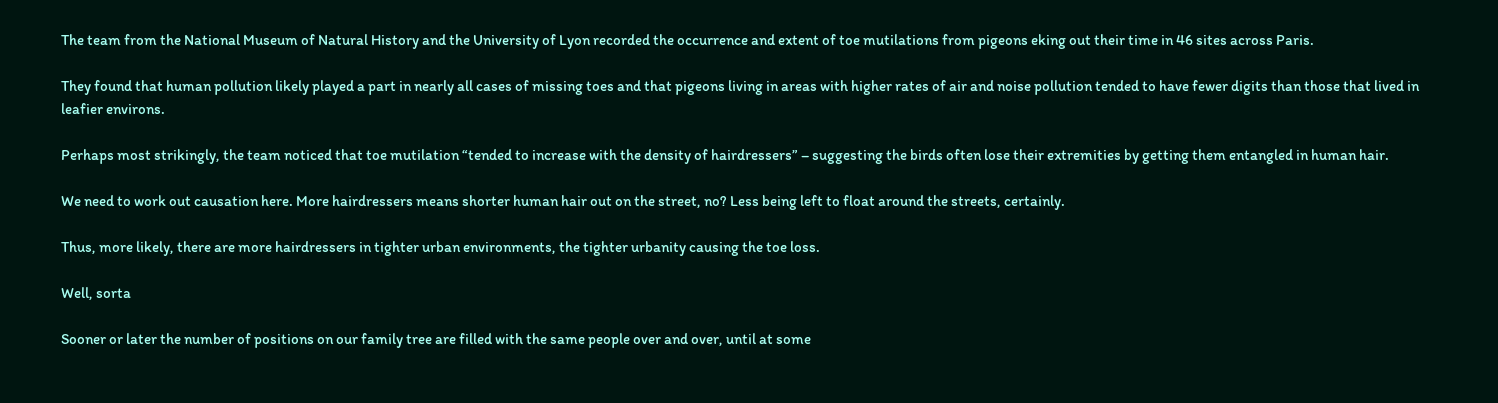The team from the National Museum of Natural History and the University of Lyon recorded the occurrence and extent of toe mutilations from pigeons eking out their time in 46 sites across Paris.

They found that human pollution likely played a part in nearly all cases of missing toes and that pigeons living in areas with higher rates of air and noise pollution tended to have fewer digits than those that lived in leafier environs.

Perhaps most strikingly, the team noticed that toe mutilation “tended to increase with the density of hairdressers” – suggesting the birds often lose their extremities by getting them entangled in human hair.

We need to work out causation here. More hairdressers means shorter human hair out on the street, no? Less being left to float around the streets, certainly.

Thus, more likely, there are more hairdressers in tighter urban environments, the tighter urbanity causing the toe loss.

Well, sorta

Sooner or later the number of positions on our family tree are filled with the same people over and over, until at some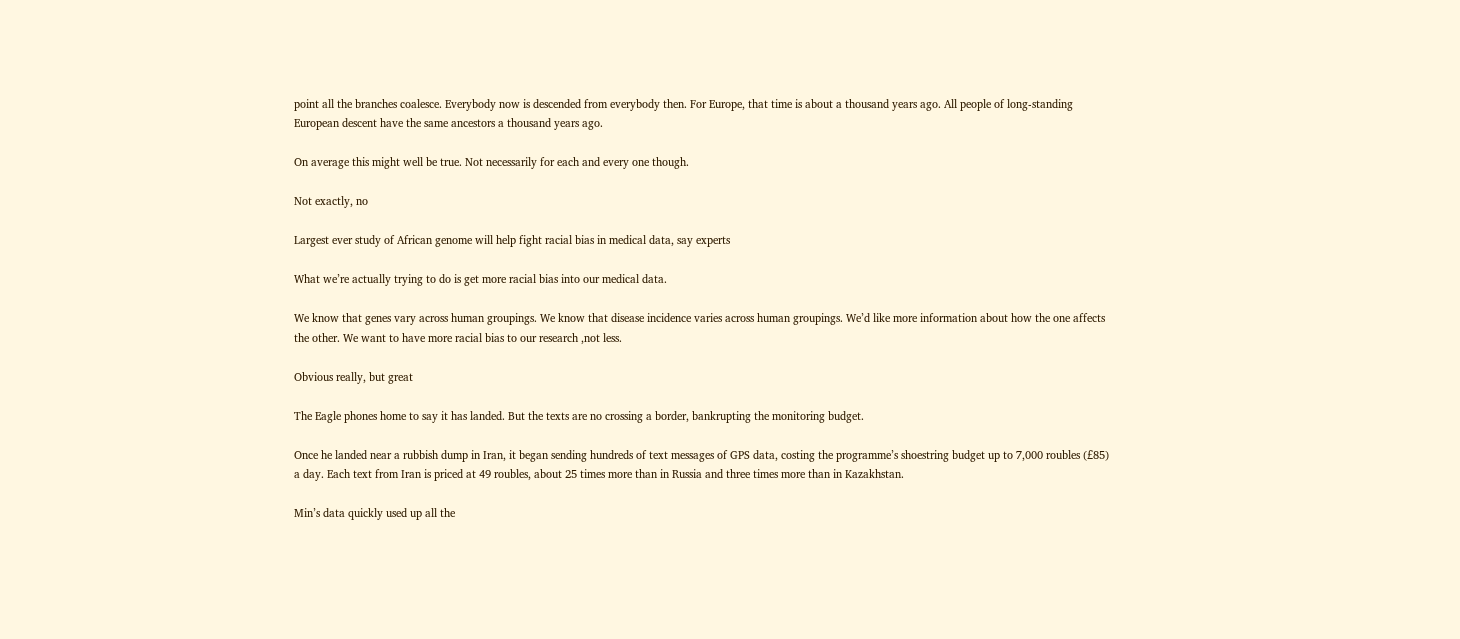point all the branches coalesce. Everybody now is descended from everybody then. For Europe, that time is about a thousand years ago. All people of long-standing European descent have the same ancestors a thousand years ago.

On average this might well be true. Not necessarily for each and every one though.

Not exactly, no

Largest ever study of African genome will help fight racial bias in medical data, say experts

What we’re actually trying to do is get more racial bias into our medical data.

We know that genes vary across human groupings. We know that disease incidence varies across human groupings. We’d like more information about how the one affects the other. We want to have more racial bias to our research ,not less.

Obvious really, but great

The Eagle phones home to say it has landed. But the texts are no crossing a border, bankrupting the monitoring budget.

Once he landed near a rubbish dump in Iran, it began sending hundreds of text messages of GPS data, costing the programme’s shoestring budget up to 7,000 roubles (£85) a day. Each text from Iran is priced at 49 roubles, about 25 times more than in Russia and three times more than in Kazakhstan.

Min’s data quickly used up all the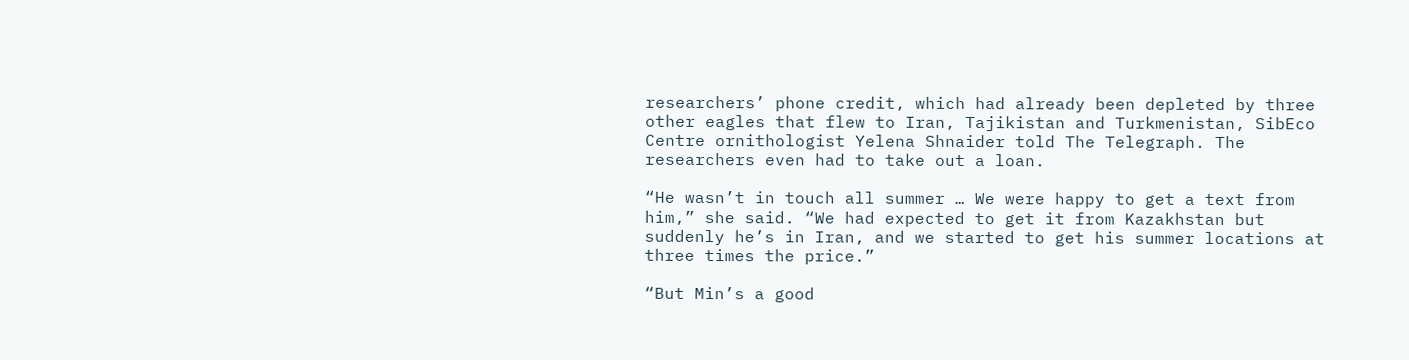researchers’ phone credit, which had already been depleted by three other eagles that flew to Iran, Tajikistan and Turkmenistan, SibEco Centre ornithologist Yelena Shnaider told The Telegraph. The researchers even had to take out a loan.

“He wasn’t in touch all summer … We were happy to get a text from him,” she said. “We had expected to get it from Kazakhstan but suddenly he’s in Iran, and we started to get his summer locations at three times the price.”

“But Min’s a good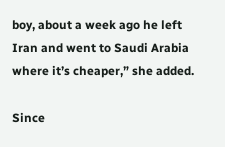boy, about a week ago he left Iran and went to Saudi Arabia where it’s cheaper,” she added.

Since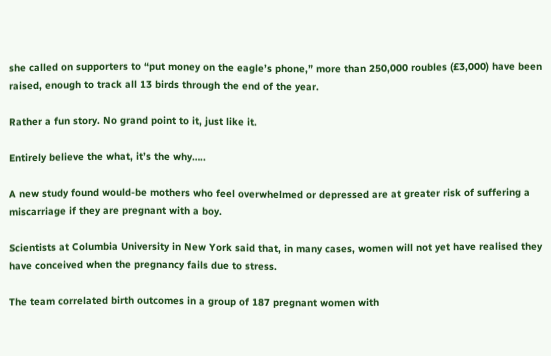she called on supporters to “put money on the eagle’s phone,” more than 250,000 roubles (£3,000) have been raised, enough to track all 13 birds through the end of the year.

Rather a fun story. No grand point to it, just like it.

Entirely believe the what, it’s the why…..

A new study found would-be mothers who feel overwhelmed or depressed are at greater risk of suffering a miscarriage if they are pregnant with a boy.

Scientists at Columbia University in New York said that, in many cases, women will not yet have realised they have conceived when the pregnancy fails due to stress.

The team correlated birth outcomes in a group of 187 pregnant women with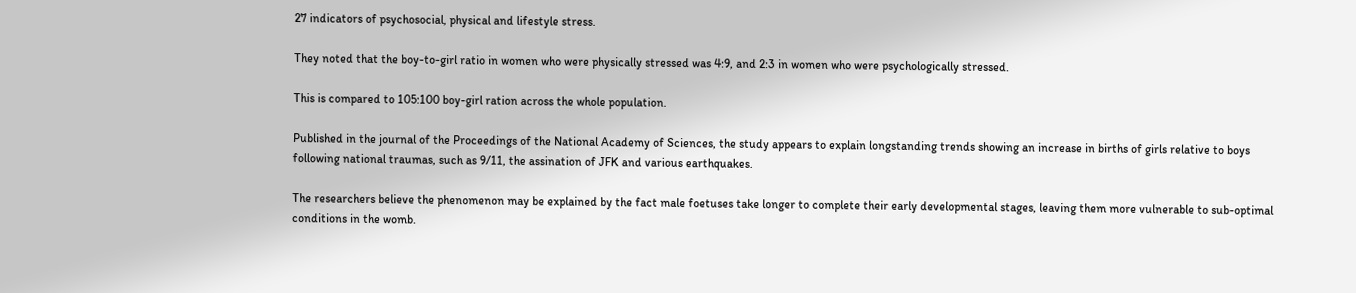27 indicators of psychosocial, physical and lifestyle stress.

They noted that the boy-to-girl ratio in women who were physically stressed was 4:9, and 2:3 in women who were psychologically stressed.

This is compared to 105:100 boy-girl ration across the whole population.

Published in the journal of the Proceedings of the National Academy of Sciences, the study appears to explain longstanding trends showing an increase in births of girls relative to boys following national traumas, such as 9/11, the assination of JFK and various earthquakes.

The researchers believe the phenomenon may be explained by the fact male foetuses take longer to complete their early developmental stages, leaving them more vulnerable to sub-optimal conditions in the womb.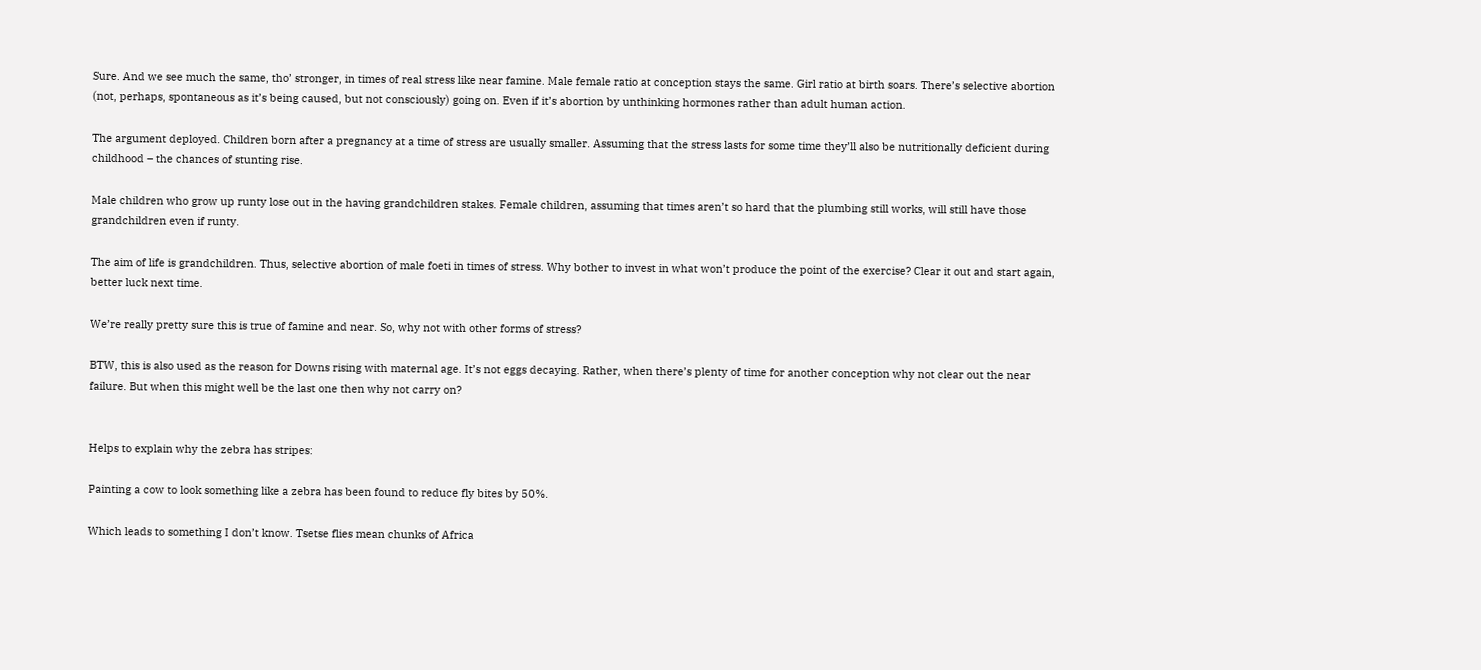Sure. And we see much the same, tho’ stronger, in times of real stress like near famine. Male female ratio at conception stays the same. Girl ratio at birth soars. There’s selective abortion (not, perhaps, spontaneous as it’s being caused, but not consciously) going on. Even if it’s abortion by unthinking hormones rather than adult human action.

The argument deployed. Children born after a pregnancy at a time of stress are usually smaller. Assuming that the stress lasts for some time they’ll also be nutritionally deficient during childhood – the chances of stunting rise.

Male children who grow up runty lose out in the having grandchildren stakes. Female children, assuming that times aren’t so hard that the plumbing still works, will still have those grandchildren even if runty.

The aim of life is grandchildren. Thus, selective abortion of male foeti in times of stress. Why bother to invest in what won’t produce the point of the exercise? Clear it out and start again, better luck next time.

We’re really pretty sure this is true of famine and near. So, why not with other forms of stress?

BTW, this is also used as the reason for Downs rising with maternal age. It’s not eggs decaying. Rather, when there’s plenty of time for another conception why not clear out the near failure. But when this might well be the last one then why not carry on?


Helps to explain why the zebra has stripes:

Painting a cow to look something like a zebra has been found to reduce fly bites by 50%.

Which leads to something I don’t know. Tsetse flies mean chunks of Africa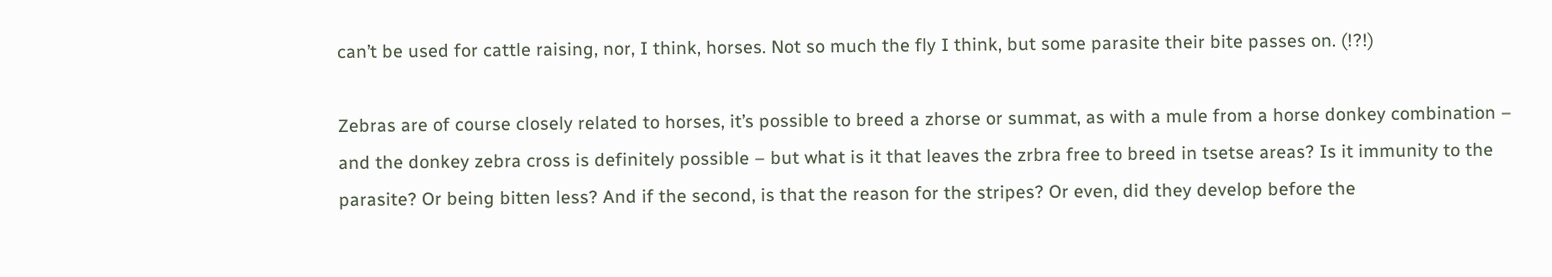can’t be used for cattle raising, nor, I think, horses. Not so much the fly I think, but some parasite their bite passes on. (!?!)

Zebras are of course closely related to horses, it’s possible to breed a zhorse or summat, as with a mule from a horse donkey combination – and the donkey zebra cross is definitely possible – but what is it that leaves the zrbra free to breed in tsetse areas? Is it immunity to the parasite? Or being bitten less? And if the second, is that the reason for the stripes? Or even, did they develop before the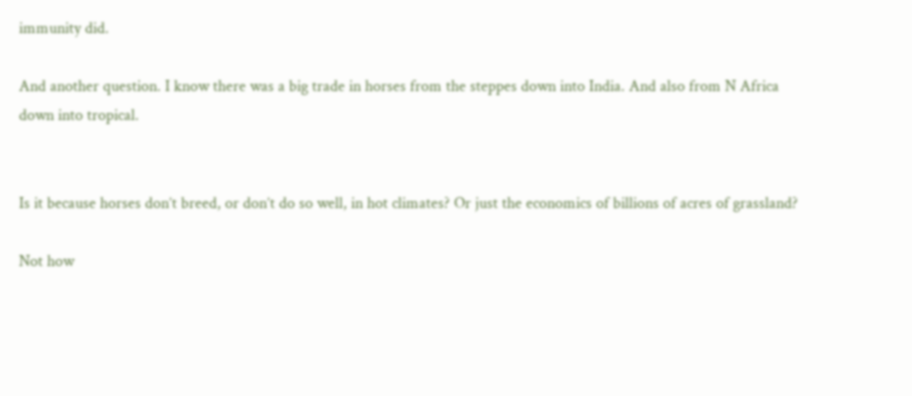immunity did.

And another question. I know there was a big trade in horses from the steppes down into India. And also from N Africa down into tropical.


Is it because horses don’t breed, or don’t do so well, in hot climates? Or just the economics of billions of acres of grassland?

Not how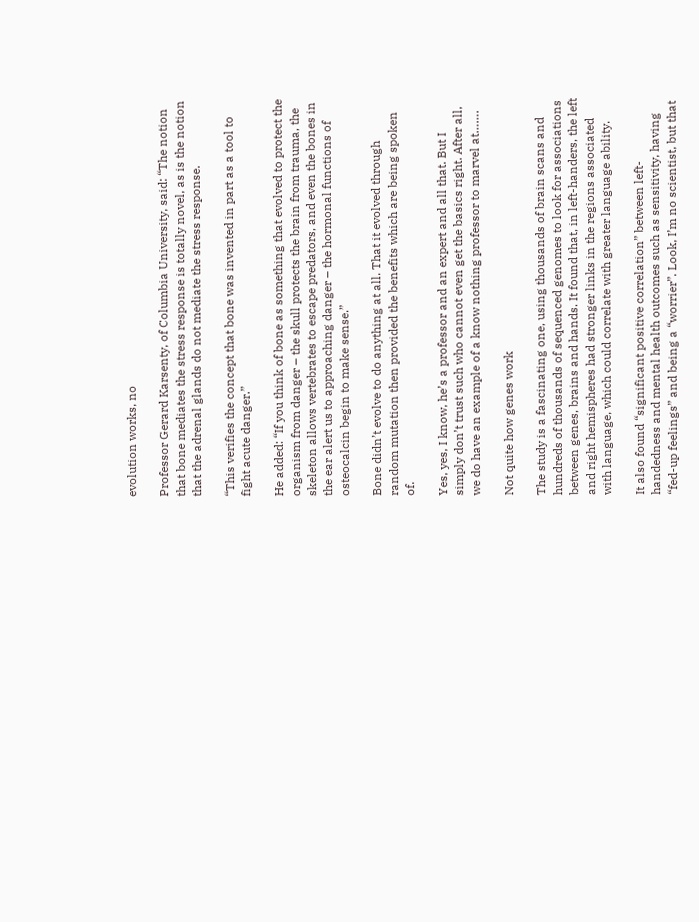evolution works, no

Professor Gerard Karsenty, of Columbia University, said: “The notion that bone mediates the stress response is totally novel, as is the notion that the adrenal glands do not mediate the stress response.

“This verifies the concept that bone was invented in part as a tool to fight acute danger.”

He added: “If you think of bone as something that evolved to protect the organism from danger – the skull protects the brain from trauma, the skeleton allows vertebrates to escape predators, and even the bones in the ear alert us to approaching danger – the hormonal functions of osteocalcin begin to make sense.”

Bone didn’t evolve to do anything at all. That it evolved through random mutation then provided the benefits which are being spoken of.

Yes, yes, I know, he’s a professor and an expert and all that. But I simply don’t trust such who cannot even get the basics right. After all, we do have an example of a know nothing professor to marvel at…….

Not quite how genes work

The study is a fascinating one, using thousands of brain scans and hundreds of thousands of sequenced genomes to look for associations between genes, brains and hands. It found that, in left-handers, the left and right hemispheres had stronger links in the regions associated with language, which could correlate with greater language ability.

It also found “significant positive correlation” between left-handedness and mental health outcomes such as sensitivity, having “fed-up feelings” and being a “worrier”. Look, I’m no scientist, but that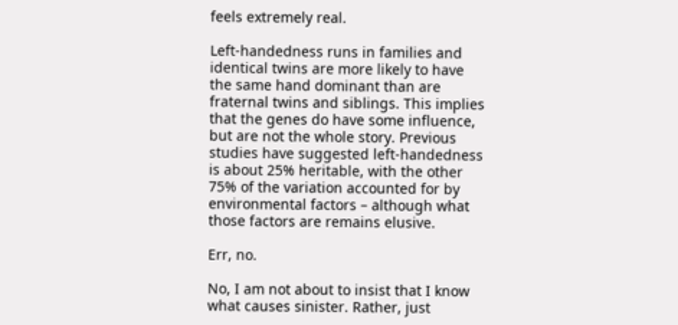feels extremely real.

Left-handedness runs in families and identical twins are more likely to have the same hand dominant than are fraternal twins and siblings. This implies that the genes do have some influence, but are not the whole story. Previous studies have suggested left-handedness is about 25% heritable, with the other 75% of the variation accounted for by environmental factors – although what those factors are remains elusive.

Err, no.

No, I am not about to insist that I know what causes sinister. Rather, just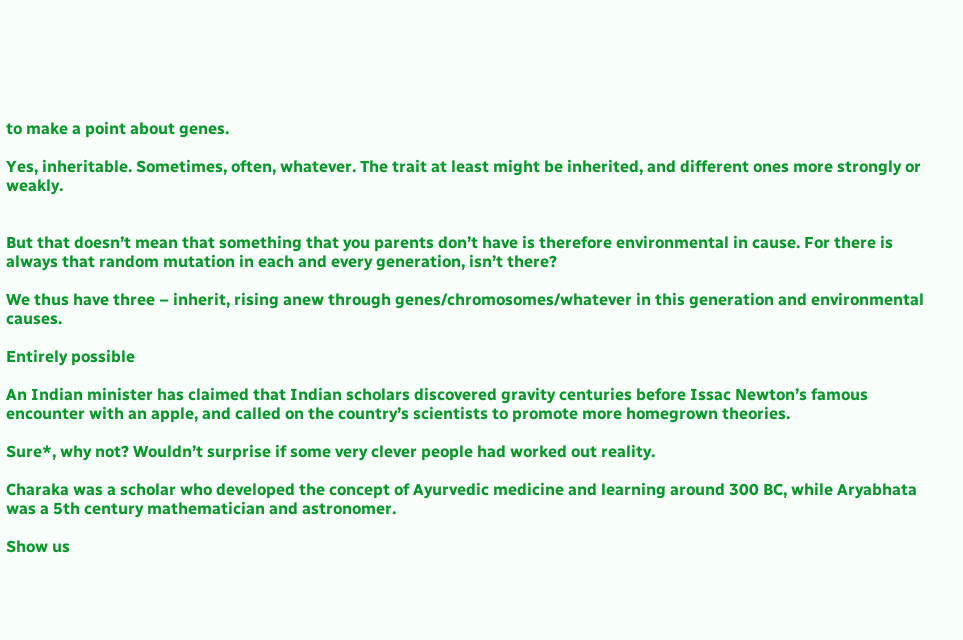to make a point about genes.

Yes, inheritable. Sometimes, often, whatever. The trait at least might be inherited, and different ones more strongly or weakly.


But that doesn’t mean that something that you parents don’t have is therefore environmental in cause. For there is always that random mutation in each and every generation, isn’t there?

We thus have three – inherit, rising anew through genes/chromosomes/whatever in this generation and environmental causes.

Entirely possible

An Indian minister has claimed that Indian scholars discovered gravity centuries before Issac Newton’s famous encounter with an apple, and called on the country’s scientists to promote more homegrown theories.

Sure*, why not? Wouldn’t surprise if some very clever people had worked out reality.

Charaka was a scholar who developed the concept of Ayurvedic medicine and learning around 300 BC, while Aryabhata was a 5th century mathematician and astronomer.

Show us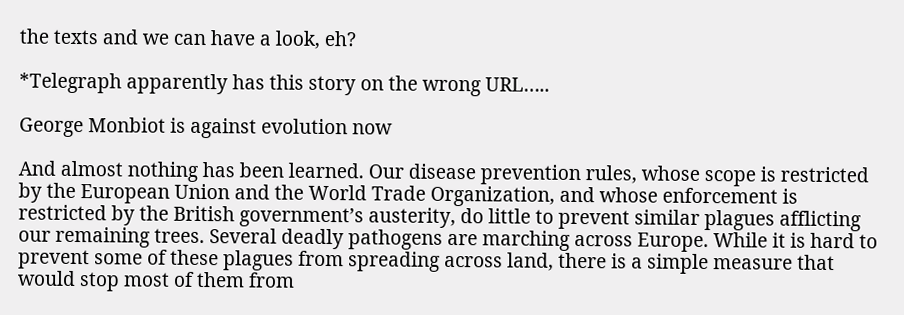the texts and we can have a look, eh?

*Telegraph apparently has this story on the wrong URL…..

George Monbiot is against evolution now

And almost nothing has been learned. Our disease prevention rules, whose scope is restricted by the European Union and the World Trade Organization, and whose enforcement is restricted by the British government’s austerity, do little to prevent similar plagues afflicting our remaining trees. Several deadly pathogens are marching across Europe. While it is hard to prevent some of these plagues from spreading across land, there is a simple measure that would stop most of them from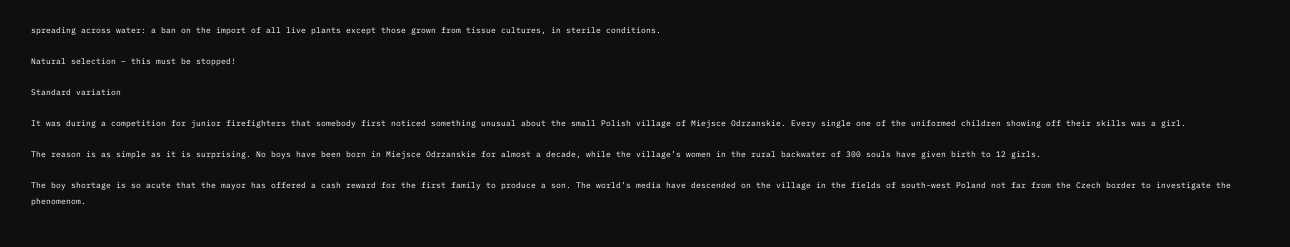spreading across water: a ban on the import of all live plants except those grown from tissue cultures, in sterile conditions.

Natural selection – this must be stopped!

Standard variation

It was during a competition for junior firefighters that somebody first noticed something unusual about the small Polish village of Miejsce Odrzanskie. Every single one of the uniformed children showing off their skills was a girl.

The reason is as simple as it is surprising. No boys have been born in Miejsce Odrzanskie for almost a decade, while the village’s women in the rural backwater of 300 souls have given birth to 12 girls.

The boy shortage is so acute that the mayor has offered a cash reward for the first family to produce a son. The world’s media have descended on the village in the fields of south-west Poland not far from the Czech border to investigate the phenomenom.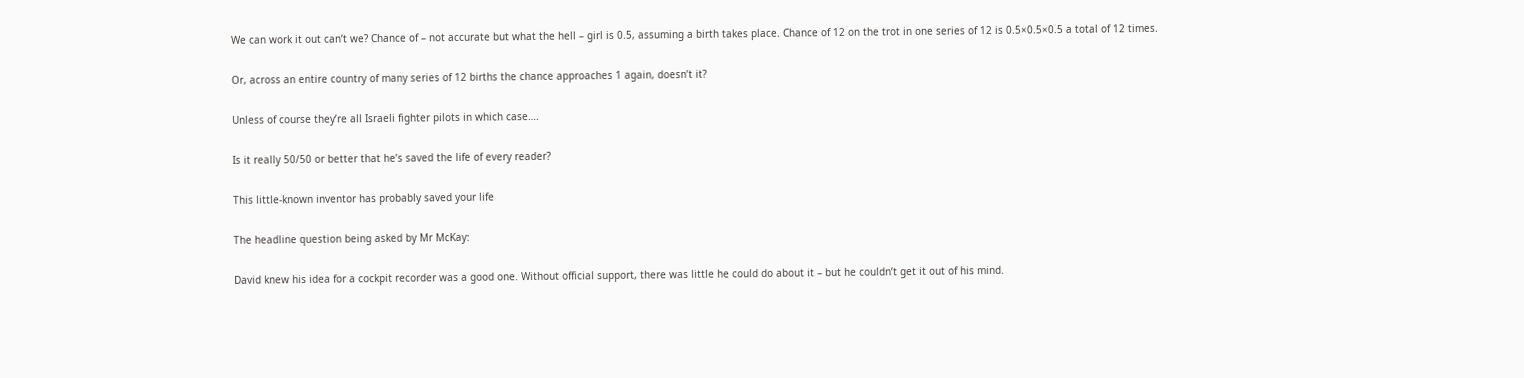We can work it out can’t we? Chance of – not accurate but what the hell – girl is 0.5, assuming a birth takes place. Chance of 12 on the trot in one series of 12 is 0.5×0.5×0.5 a total of 12 times.

Or, across an entire country of many series of 12 births the chance approaches 1 again, doesn’t it?

Unless of course they’re all Israeli fighter pilots in which case….

Is it really 50/50 or better that he’s saved the life of every reader?

This little-known inventor has probably saved your life

The headline question being asked by Mr McKay:

David knew his idea for a cockpit recorder was a good one. Without official support, there was little he could do about it – but he couldn’t get it out of his mind.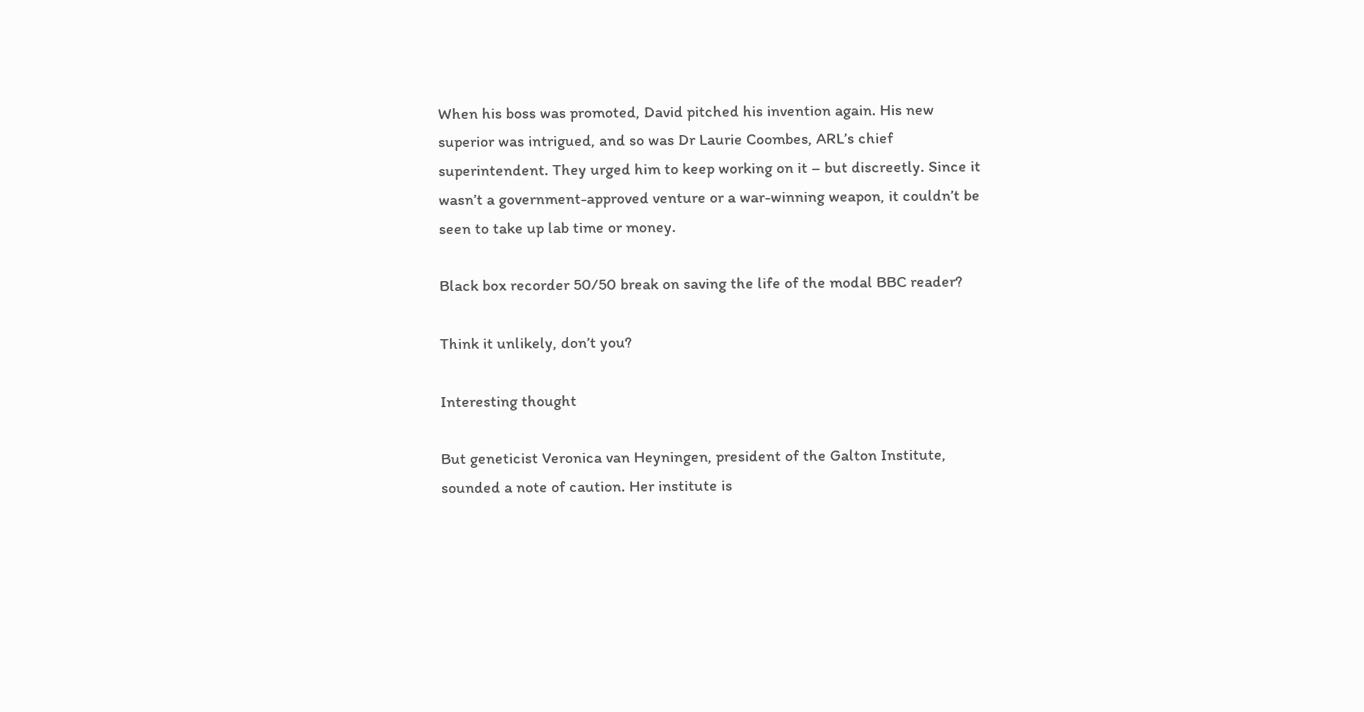When his boss was promoted, David pitched his invention again. His new superior was intrigued, and so was Dr Laurie Coombes, ARL’s chief superintendent. They urged him to keep working on it – but discreetly. Since it wasn’t a government-approved venture or a war-winning weapon, it couldn’t be seen to take up lab time or money.

Black box recorder 50/50 break on saving the life of the modal BBC reader?

Think it unlikely, don’t you?

Interesting thought

But geneticist Veronica van Heyningen, president of the Galton Institute, sounded a note of caution. Her institute is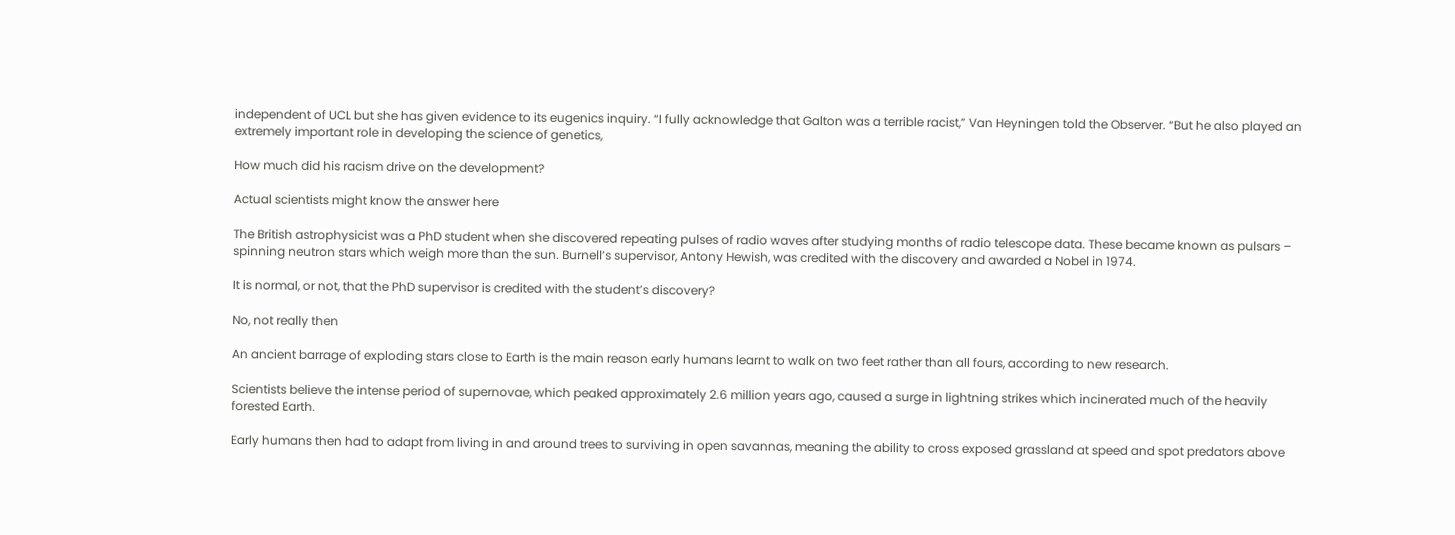independent of UCL but she has given evidence to its eugenics inquiry. “I fully acknowledge that Galton was a terrible racist,” Van Heyningen told the Observer. “But he also played an extremely important role in developing the science of genetics,

How much did his racism drive on the development?

Actual scientists might know the answer here

The British astrophysicist was a PhD student when she discovered repeating pulses of radio waves after studying months of radio telescope data. These became known as pulsars – spinning neutron stars which weigh more than the sun. Burnell’s supervisor, Antony Hewish, was credited with the discovery and awarded a Nobel in 1974.

It is normal, or not, that the PhD supervisor is credited with the student’s discovery?

No, not really then

An ancient barrage of exploding stars close to Earth is the main reason early humans learnt to walk on two feet rather than all fours, according to new research.

Scientists believe the intense period of supernovae, which peaked approximately 2.6 million years ago, caused a surge in lightning strikes which incinerated much of the heavily forested Earth.

Early humans then had to adapt from living in and around trees to surviving in open savannas, meaning the ability to cross exposed grassland at speed and spot predators above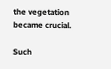the vegetation became crucial.

Such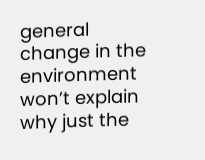general change in the environment won’t explain why just the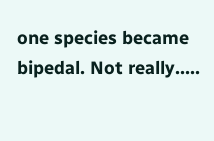one species became bipedal. Not really…..